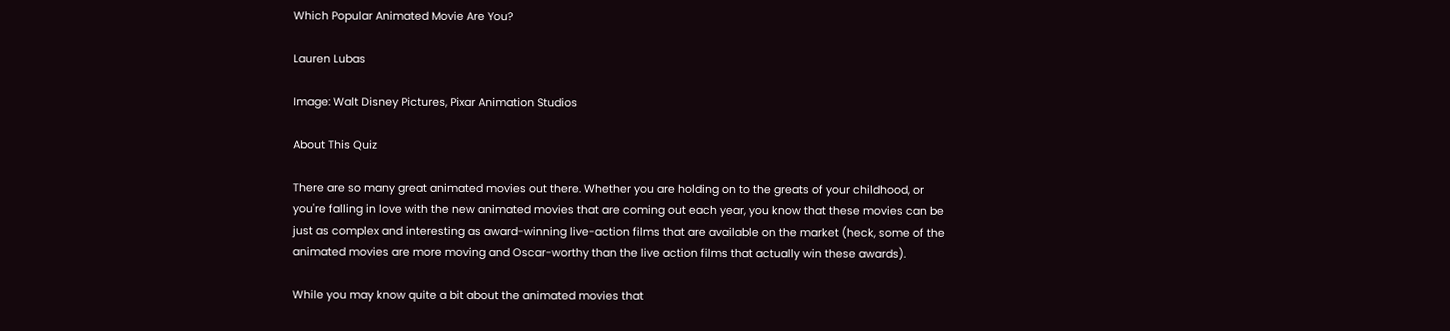Which Popular Animated Movie Are You?

Lauren Lubas

Image: Walt Disney Pictures, Pixar Animation Studios

About This Quiz

There are so many great animated movies out there. Whether you are holding on to the greats of your childhood, or you're falling in love with the new animated movies that are coming out each year, you know that these movies can be just as complex and interesting as award-winning live-action films that are available on the market (heck, some of the animated movies are more moving and Oscar-worthy than the live action films that actually win these awards).

While you may know quite a bit about the animated movies that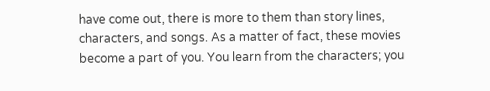have come out, there is more to them than story lines, characters, and songs. As a matter of fact, these movies become a part of you. You learn from the characters; you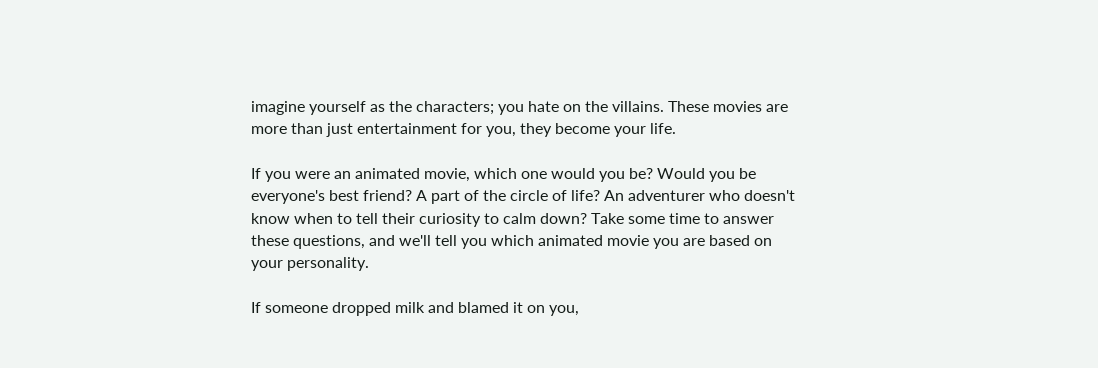imagine yourself as the characters; you hate on the villains. These movies are more than just entertainment for you, they become your life.

If you were an animated movie, which one would you be? Would you be everyone's best friend? A part of the circle of life? An adventurer who doesn't know when to tell their curiosity to calm down? Take some time to answer these questions, and we'll tell you which animated movie you are based on your personality.

If someone dropped milk and blamed it on you,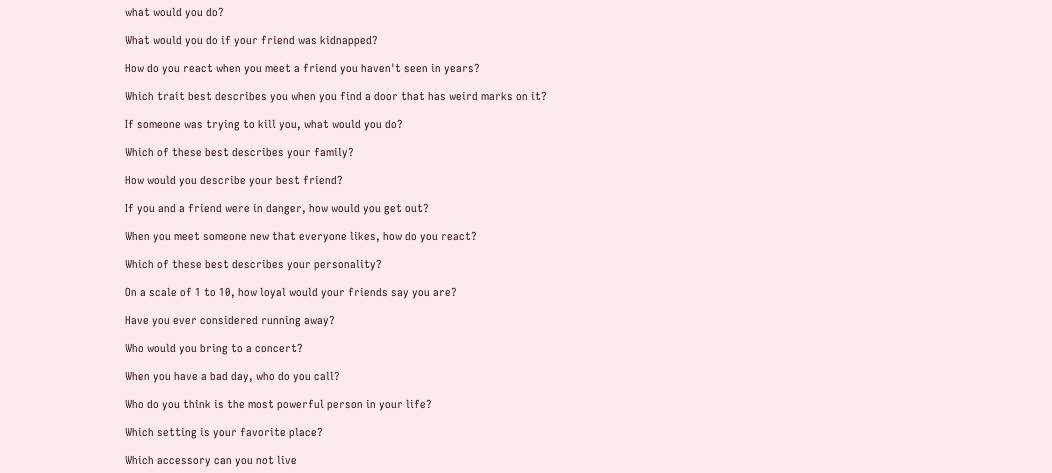what would you do?

What would you do if your friend was kidnapped?

How do you react when you meet a friend you haven't seen in years?

Which trait best describes you when you find a door that has weird marks on it?

If someone was trying to kill you, what would you do?

Which of these best describes your family?

How would you describe your best friend?

If you and a friend were in danger, how would you get out?

When you meet someone new that everyone likes, how do you react?

Which of these best describes your personality?

On a scale of 1 to 10, how loyal would your friends say you are?

Have you ever considered running away?

Who would you bring to a concert?

When you have a bad day, who do you call?

Who do you think is the most powerful person in your life?

Which setting is your favorite place?

Which accessory can you not live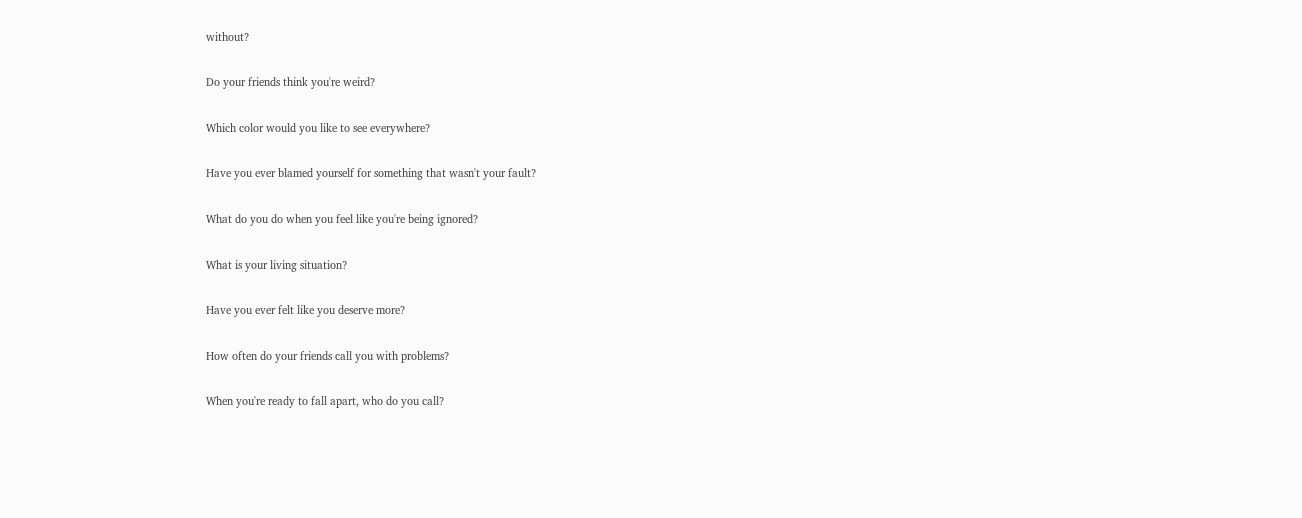without?

Do your friends think you're weird?

Which color would you like to see everywhere?

Have you ever blamed yourself for something that wasn't your fault?

What do you do when you feel like you're being ignored?

What is your living situation?

Have you ever felt like you deserve more?

How often do your friends call you with problems?

When you're ready to fall apart, who do you call?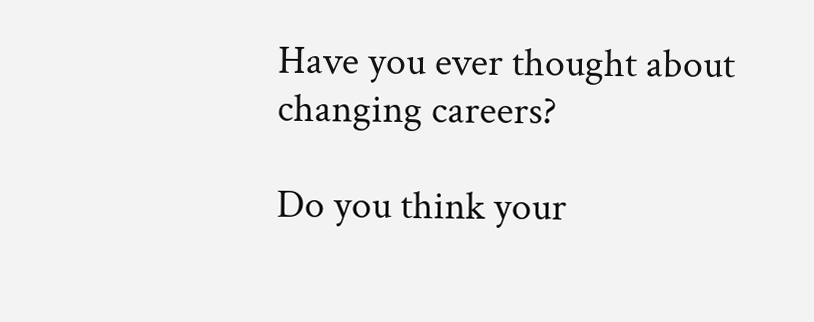Have you ever thought about changing careers?

Do you think your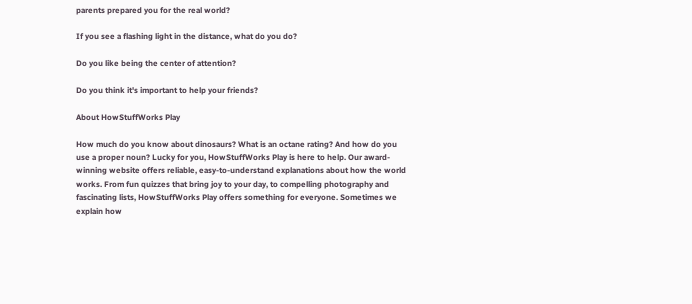parents prepared you for the real world?

If you see a flashing light in the distance, what do you do?

Do you like being the center of attention?

Do you think it's important to help your friends?

About HowStuffWorks Play

How much do you know about dinosaurs? What is an octane rating? And how do you use a proper noun? Lucky for you, HowStuffWorks Play is here to help. Our award-winning website offers reliable, easy-to-understand explanations about how the world works. From fun quizzes that bring joy to your day, to compelling photography and fascinating lists, HowStuffWorks Play offers something for everyone. Sometimes we explain how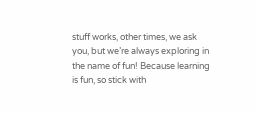stuff works, other times, we ask you, but we’re always exploring in the name of fun! Because learning is fun, so stick with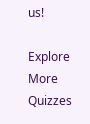us!

Explore More Quizzes